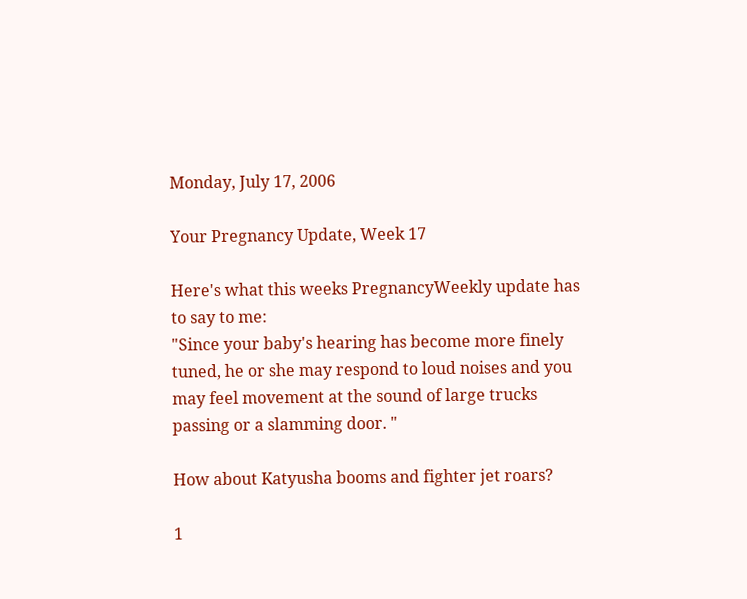Monday, July 17, 2006

Your Pregnancy Update, Week 17

Here's what this weeks PregnancyWeekly update has to say to me:
"Since your baby's hearing has become more finely tuned, he or she may respond to loud noises and you may feel movement at the sound of large trucks passing or a slamming door. "

How about Katyusha booms and fighter jet roars?

1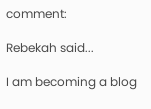comment:

Rebekah said...

I am becoming a blog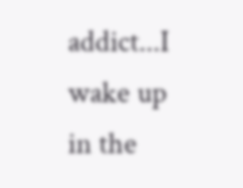addict...I wake up in the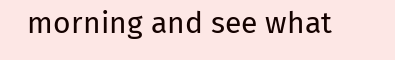morning and see what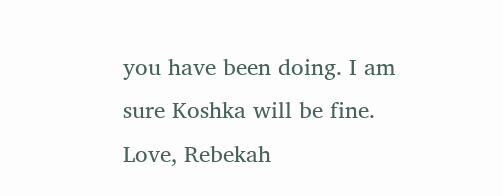you have been doing. I am sure Koshka will be fine. Love, Rebekah